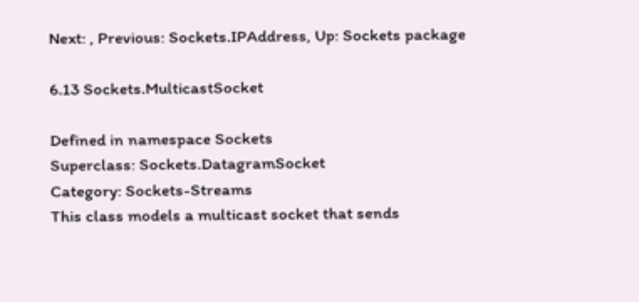Next: , Previous: Sockets.IPAddress, Up: Sockets package

6.13 Sockets.MulticastSocket

Defined in namespace Sockets
Superclass: Sockets.DatagramSocket
Category: Sockets-Streams
This class models a multicast socket that sends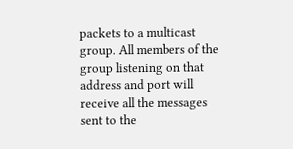packets to a multicast group. All members of the group listening on that address and port will receive all the messages sent to the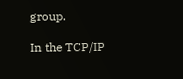group.

In the TCP/IP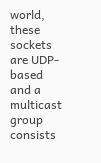world, these sockets are UDP-based and a multicast group consists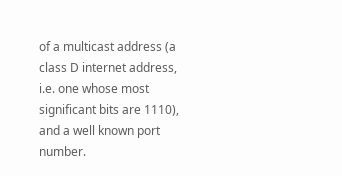of a multicast address (a class D internet address, i.e. one whose most significant bits are 1110), and a well known port number.